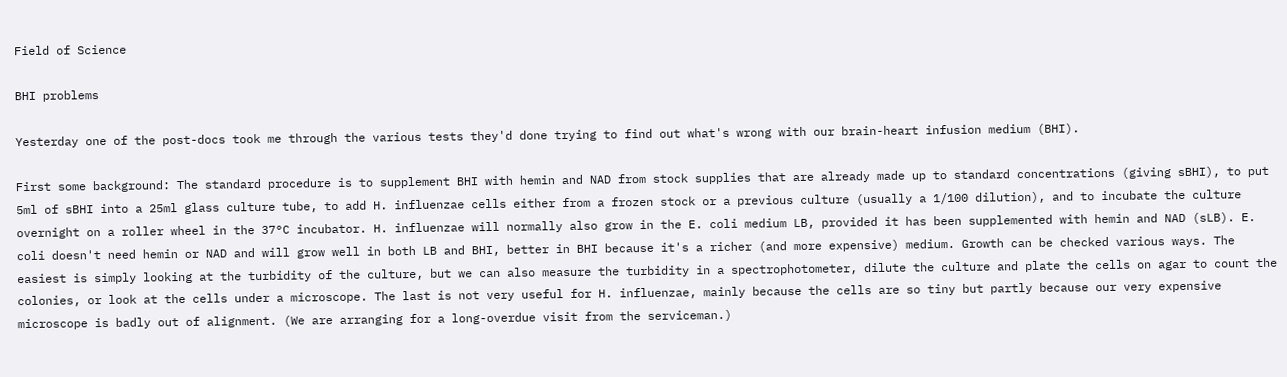Field of Science

BHI problems

Yesterday one of the post-docs took me through the various tests they'd done trying to find out what's wrong with our brain-heart infusion medium (BHI).

First some background: The standard procedure is to supplement BHI with hemin and NAD from stock supplies that are already made up to standard concentrations (giving sBHI), to put 5ml of sBHI into a 25ml glass culture tube, to add H. influenzae cells either from a frozen stock or a previous culture (usually a 1/100 dilution), and to incubate the culture overnight on a roller wheel in the 37°C incubator. H. influenzae will normally also grow in the E. coli medium LB, provided it has been supplemented with hemin and NAD (sLB). E. coli doesn't need hemin or NAD and will grow well in both LB and BHI, better in BHI because it's a richer (and more expensive) medium. Growth can be checked various ways. The easiest is simply looking at the turbidity of the culture, but we can also measure the turbidity in a spectrophotometer, dilute the culture and plate the cells on agar to count the colonies, or look at the cells under a microscope. The last is not very useful for H. influenzae, mainly because the cells are so tiny but partly because our very expensive microscope is badly out of alignment. (We are arranging for a long-overdue visit from the serviceman.)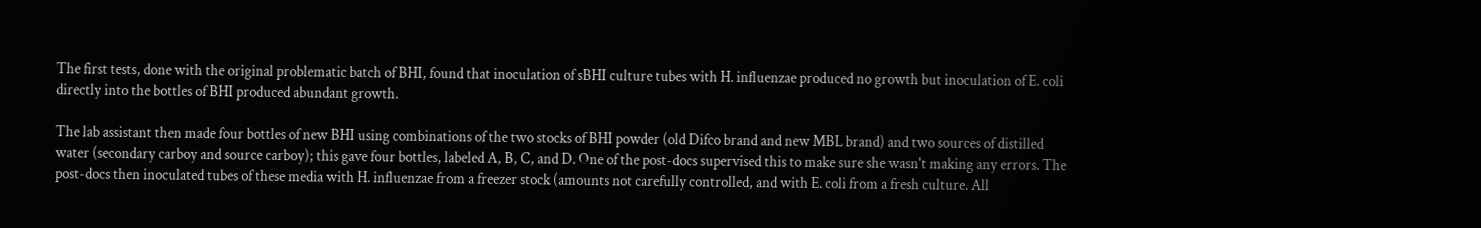The first tests, done with the original problematic batch of BHI, found that inoculation of sBHI culture tubes with H. influenzae produced no growth but inoculation of E. coli directly into the bottles of BHI produced abundant growth.

The lab assistant then made four bottles of new BHI using combinations of the two stocks of BHI powder (old Difco brand and new MBL brand) and two sources of distilled water (secondary carboy and source carboy); this gave four bottles, labeled A, B, C, and D. One of the post-docs supervised this to make sure she wasn't making any errors. The post-docs then inoculated tubes of these media with H. influenzae from a freezer stock (amounts not carefully controlled, and with E. coli from a fresh culture. All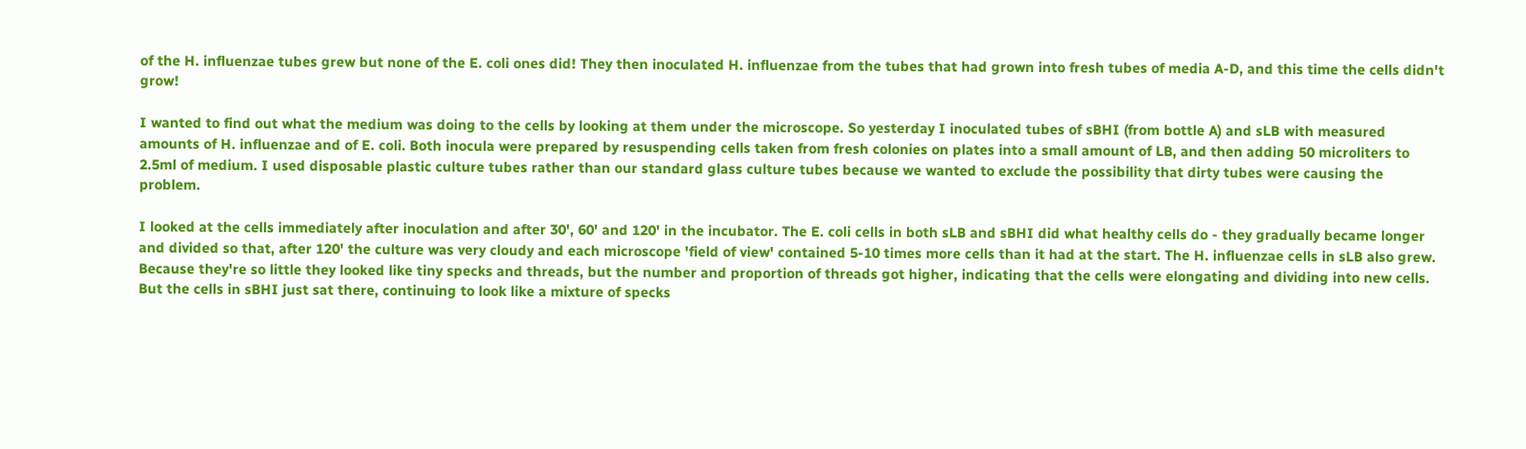of the H. influenzae tubes grew but none of the E. coli ones did! They then inoculated H. influenzae from the tubes that had grown into fresh tubes of media A-D, and this time the cells didn't grow!

I wanted to find out what the medium was doing to the cells by looking at them under the microscope. So yesterday I inoculated tubes of sBHI (from bottle A) and sLB with measured amounts of H. influenzae and of E. coli. Both inocula were prepared by resuspending cells taken from fresh colonies on plates into a small amount of LB, and then adding 50 microliters to 2.5ml of medium. I used disposable plastic culture tubes rather than our standard glass culture tubes because we wanted to exclude the possibility that dirty tubes were causing the problem.

I looked at the cells immediately after inoculation and after 30', 60' and 120' in the incubator. The E. coli cells in both sLB and sBHI did what healthy cells do - they gradually became longer and divided so that, after 120' the culture was very cloudy and each microscope 'field of view' contained 5-10 times more cells than it had at the start. The H. influenzae cells in sLB also grew. Because they're so little they looked like tiny specks and threads, but the number and proportion of threads got higher, indicating that the cells were elongating and dividing into new cells. But the cells in sBHI just sat there, continuing to look like a mixture of specks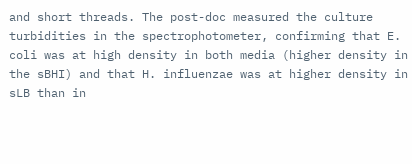and short threads. The post-doc measured the culture turbidities in the spectrophotometer, confirming that E. coli was at high density in both media (higher density in the sBHI) and that H. influenzae was at higher density in sLB than in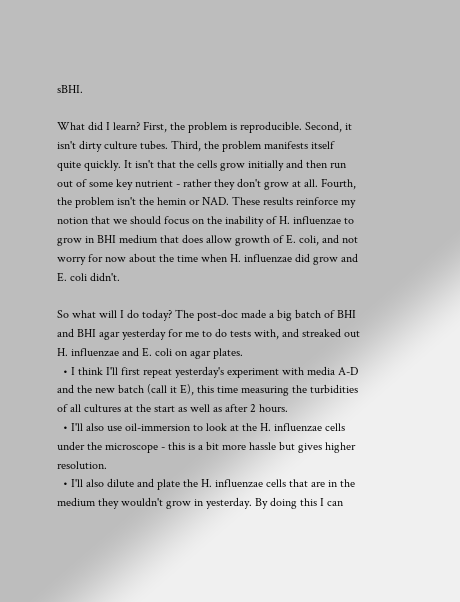sBHI.

What did I learn? First, the problem is reproducible. Second, it isn't dirty culture tubes. Third, the problem manifests itself quite quickly. It isn't that the cells grow initially and then run out of some key nutrient - rather they don't grow at all. Fourth, the problem isn't the hemin or NAD. These results reinforce my notion that we should focus on the inability of H. influenzae to grow in BHI medium that does allow growth of E. coli, and not worry for now about the time when H. influenzae did grow and E. coli didn't.

So what will I do today? The post-doc made a big batch of BHI and BHI agar yesterday for me to do tests with, and streaked out H. influenzae and E. coli on agar plates.
  • I think I'll first repeat yesterday's experiment with media A-D and the new batch (call it E), this time measuring the turbidities of all cultures at the start as well as after 2 hours.
  • I'll also use oil-immersion to look at the H. influenzae cells under the microscope - this is a bit more hassle but gives higher resolution.
  • I'll also dilute and plate the H. influenzae cells that are in the medium they wouldn't grow in yesterday. By doing this I can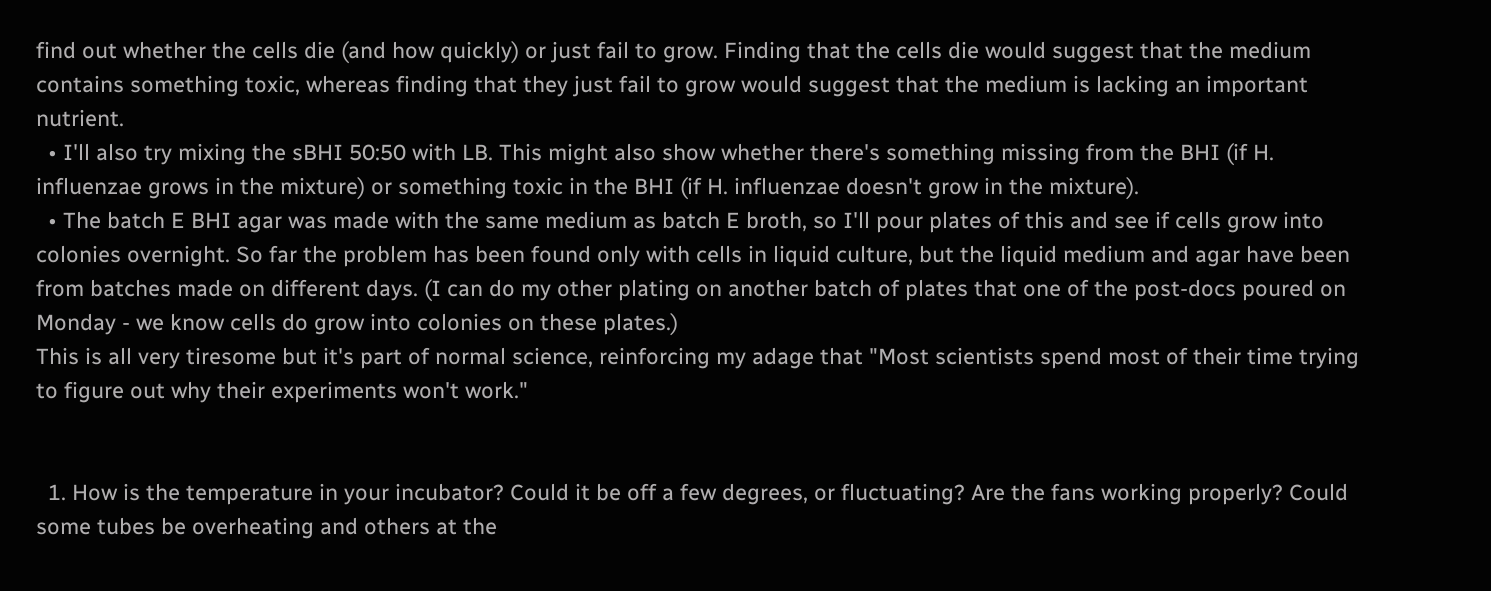find out whether the cells die (and how quickly) or just fail to grow. Finding that the cells die would suggest that the medium contains something toxic, whereas finding that they just fail to grow would suggest that the medium is lacking an important nutrient.
  • I'll also try mixing the sBHI 50:50 with LB. This might also show whether there's something missing from the BHI (if H. influenzae grows in the mixture) or something toxic in the BHI (if H. influenzae doesn't grow in the mixture).
  • The batch E BHI agar was made with the same medium as batch E broth, so I'll pour plates of this and see if cells grow into colonies overnight. So far the problem has been found only with cells in liquid culture, but the liquid medium and agar have been from batches made on different days. (I can do my other plating on another batch of plates that one of the post-docs poured on Monday - we know cells do grow into colonies on these plates.)
This is all very tiresome but it's part of normal science, reinforcing my adage that "Most scientists spend most of their time trying to figure out why their experiments won't work."


  1. How is the temperature in your incubator? Could it be off a few degrees, or fluctuating? Are the fans working properly? Could some tubes be overheating and others at the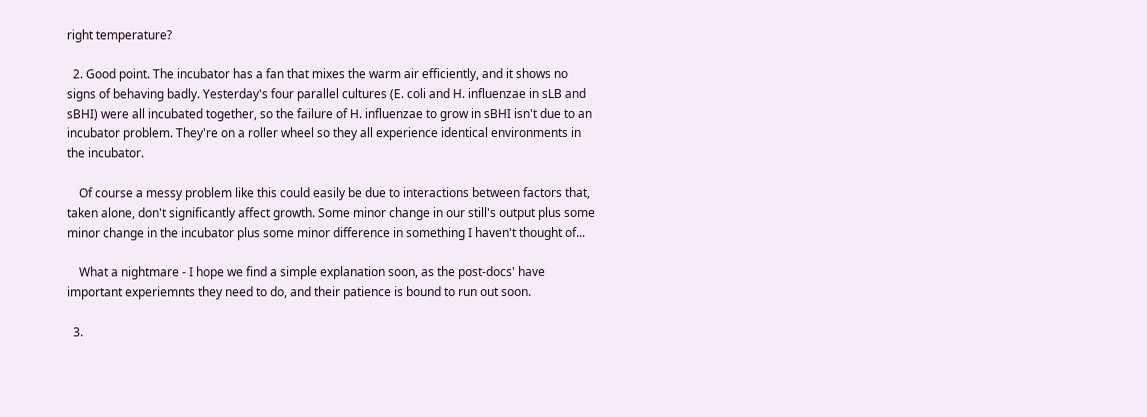right temperature?

  2. Good point. The incubator has a fan that mixes the warm air efficiently, and it shows no signs of behaving badly. Yesterday's four parallel cultures (E. coli and H. influenzae in sLB and sBHI) were all incubated together, so the failure of H. influenzae to grow in sBHI isn't due to an incubator problem. They're on a roller wheel so they all experience identical environments in the incubator.

    Of course a messy problem like this could easily be due to interactions between factors that, taken alone, don't significantly affect growth. Some minor change in our still's output plus some minor change in the incubator plus some minor difference in something I haven't thought of...

    What a nightmare - I hope we find a simple explanation soon, as the post-docs' have important experiemnts they need to do, and their patience is bound to run out soon.

  3.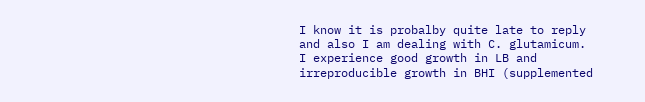I know it is probalby quite late to reply and also I am dealing with C. glutamicum. I experience good growth in LB and irreproducible growth in BHI (supplemented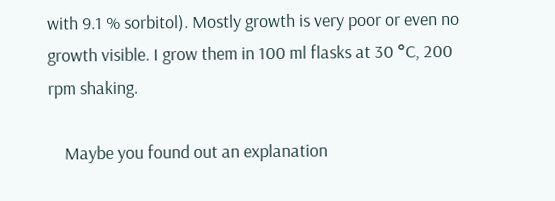with 9.1 % sorbitol). Mostly growth is very poor or even no growth visible. I grow them in 100 ml flasks at 30 °C, 200 rpm shaking.

    Maybe you found out an explanation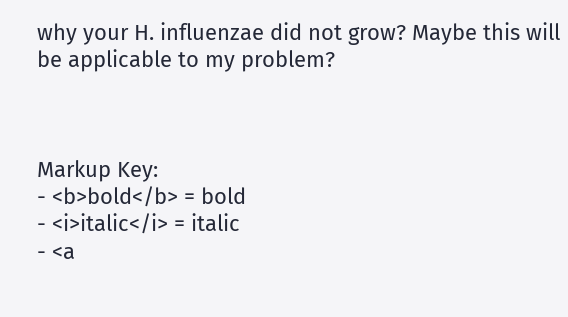why your H. influenzae did not grow? Maybe this will be applicable to my problem?



Markup Key:
- <b>bold</b> = bold
- <i>italic</i> = italic
- <a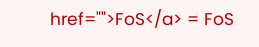href="">FoS</a> = FoS